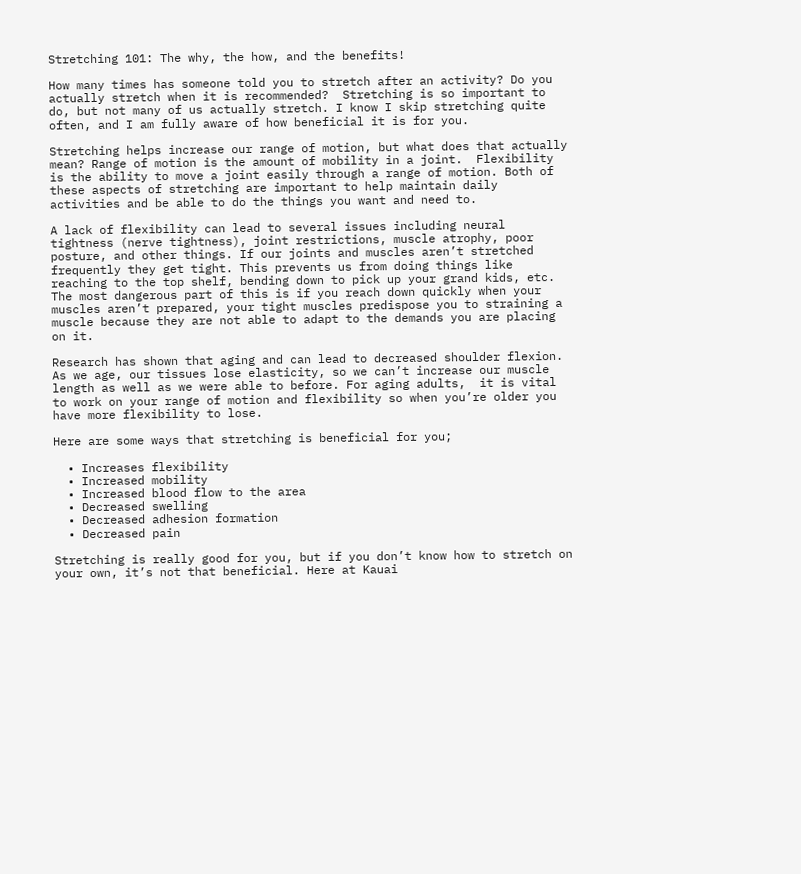Stretching 101: The why, the how, and the benefits!

How many times has someone told you to stretch after an activity? Do you actually stretch when it is recommended?  Stretching is so important to do, but not many of us actually stretch. I know I skip stretching quite often, and I am fully aware of how beneficial it is for you.

Stretching helps increase our range of motion, but what does that actually mean? Range of motion is the amount of mobility in a joint.  Flexibility is the ability to move a joint easily through a range of motion. Both of these aspects of stretching are important to help maintain daily activities and be able to do the things you want and need to.

A lack of flexibility can lead to several issues including neural tightness (nerve tightness), joint restrictions, muscle atrophy, poor posture, and other things. If our joints and muscles aren’t stretched frequently they get tight. This prevents us from doing things like reaching to the top shelf, bending down to pick up your grand kids, etc. The most dangerous part of this is if you reach down quickly when your muscles aren’t prepared, your tight muscles predispose you to straining a muscle because they are not able to adapt to the demands you are placing on it.

Research has shown that aging and can lead to decreased shoulder flexion. As we age, our tissues lose elasticity, so we can’t increase our muscle length as well as we were able to before. For aging adults,  it is vital to work on your range of motion and flexibility so when you’re older you have more flexibility to lose.

Here are some ways that stretching is beneficial for you;

  • Increases flexibility
  • Increased mobility
  • Increased blood flow to the area
  • Decreased swelling
  • Decreased adhesion formation
  • Decreased pain

Stretching is really good for you, but if you don’t know how to stretch on your own, it’s not that beneficial. Here at Kauai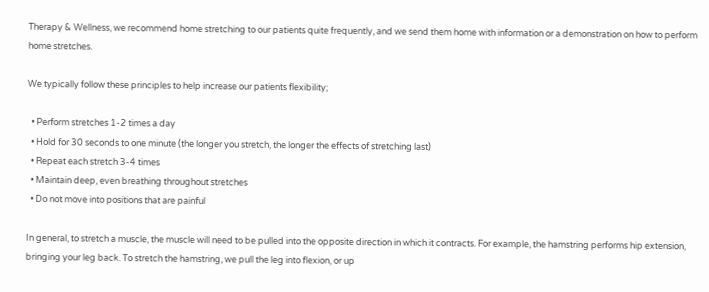Therapy & Wellness, we recommend home stretching to our patients quite frequently, and we send them home with information or a demonstration on how to perform home stretches.

We typically follow these principles to help increase our patients flexibility;

  • Perform stretches 1-2 times a day
  • Hold for 30 seconds to one minute (the longer you stretch, the longer the effects of stretching last)
  • Repeat each stretch 3-4 times
  • Maintain deep, even breathing throughout stretches
  • Do not move into positions that are painful

In general, to stretch a muscle, the muscle will need to be pulled into the opposite direction in which it contracts. For example, the hamstring performs hip extension, bringing your leg back. To stretch the hamstring, we pull the leg into flexion, or up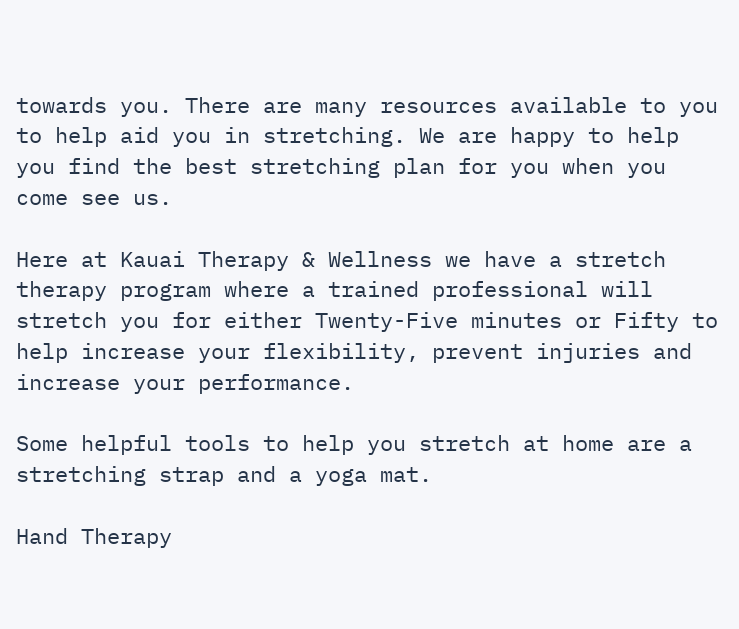towards you. There are many resources available to you to help aid you in stretching. We are happy to help you find the best stretching plan for you when you come see us.

Here at Kauai Therapy & Wellness we have a stretch therapy program where a trained professional will stretch you for either Twenty-Five minutes or Fifty to help increase your flexibility, prevent injuries and increase your performance.

Some helpful tools to help you stretch at home are a stretching strap and a yoga mat.

Hand Therapy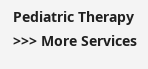Pediatric Therapy
>>> More Services